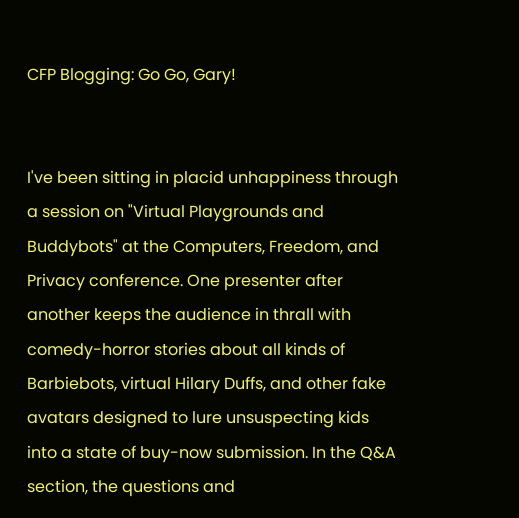CFP Blogging: Go Go, Gary!


I've been sitting in placid unhappiness through a session on "Virtual Playgrounds and Buddybots" at the Computers, Freedom, and Privacy conference. One presenter after another keeps the audience in thrall with comedy-horror stories about all kinds of Barbiebots, virtual Hilary Duffs, and other fake avatars designed to lure unsuspecting kids into a state of buy-now submission. In the Q&A section, the questions and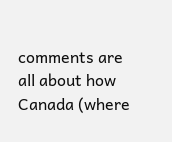comments are all about how Canada (where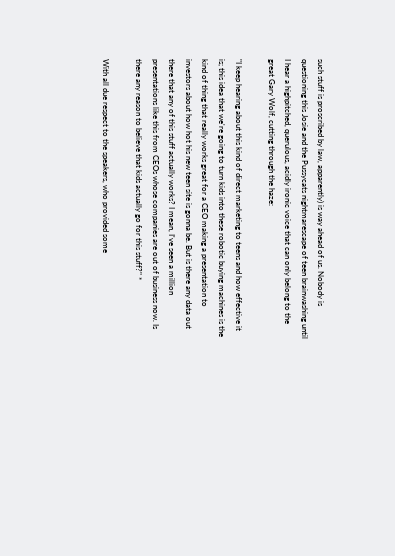such stuff is proscribed by law, apparently) is way ahead of us. Nobody is questioning this Josie and the Pussycats nightmarescape of teen brainwashing until I hear a highpitched, querulous, acidly ironic voice that can only belong to the great Gary Wolf, cutting through the haze:

"I keep hearing about this kind of direct marketing to teens and how effective it is; this idea that we're going to turn kids into these robotic buying machines is the kind of thing that really works great for a CEO making a presentation to investors about how hot his new teen site is gonna be. But is there any data out there that any of this stuff actually works? I mean, I've seen a million presentations like this from CEOs whose companies are out of business now. Is there any reason to believe that kids actually go for this stuff?" *

With all due respect to the speakers, who provided some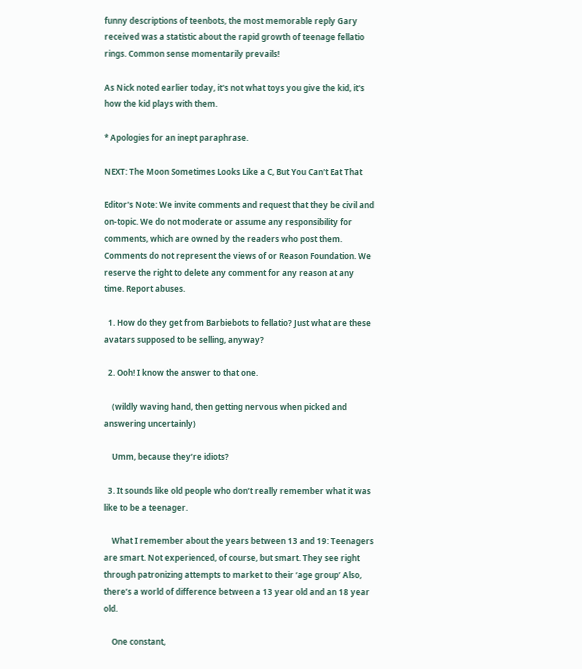funny descriptions of teenbots, the most memorable reply Gary received was a statistic about the rapid growth of teenage fellatio rings. Common sense momentarily prevails!

As Nick noted earlier today, it's not what toys you give the kid, it's how the kid plays with them.

* Apologies for an inept paraphrase.

NEXT: The Moon Sometimes Looks Like a C, But You Can't Eat That

Editor's Note: We invite comments and request that they be civil and on-topic. We do not moderate or assume any responsibility for comments, which are owned by the readers who post them. Comments do not represent the views of or Reason Foundation. We reserve the right to delete any comment for any reason at any time. Report abuses.

  1. How do they get from Barbiebots to fellatio? Just what are these avatars supposed to be selling, anyway?

  2. Ooh! I know the answer to that one.

    (wildly waving hand, then getting nervous when picked and answering uncertainly)

    Umm, because they’re idiots?

  3. It sounds like old people who don’t really remember what it was like to be a teenager.

    What I remember about the years between 13 and 19: Teenagers are smart. Not experienced, of course, but smart. They see right through patronizing attempts to market to their ‘age group’ Also, there’s a world of difference between a 13 year old and an 18 year old.

    One constant,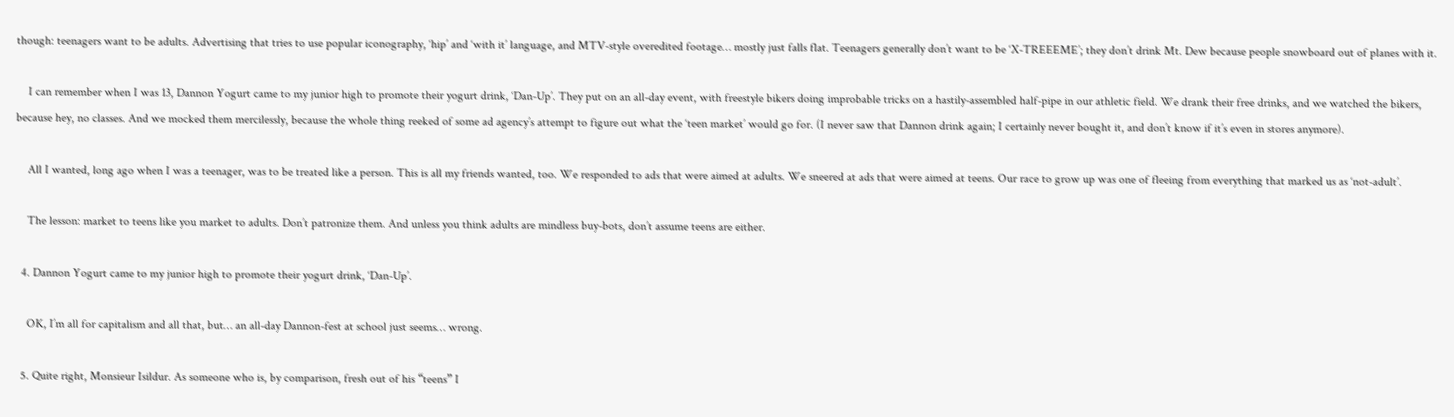though: teenagers want to be adults. Advertising that tries to use popular iconography, ‘hip’ and ‘with it’ language, and MTV-style overedited footage… mostly just falls flat. Teenagers generally don’t want to be ‘X-TREEEME’; they don’t drink Mt. Dew because people snowboard out of planes with it.

    I can remember when I was 13, Dannon Yogurt came to my junior high to promote their yogurt drink, ‘Dan-Up’. They put on an all-day event, with freestyle bikers doing improbable tricks on a hastily-assembled half-pipe in our athletic field. We drank their free drinks, and we watched the bikers, because hey, no classes. And we mocked them mercilessly, because the whole thing reeked of some ad agency’s attempt to figure out what the ‘teen market’ would go for. (I never saw that Dannon drink again; I certainly never bought it, and don’t know if it’s even in stores anymore).

    All I wanted, long ago when I was a teenager, was to be treated like a person. This is all my friends wanted, too. We responded to ads that were aimed at adults. We sneered at ads that were aimed at teens. Our race to grow up was one of fleeing from everything that marked us as ‘not-adult’.

    The lesson: market to teens like you market to adults. Don’t patronize them. And unless you think adults are mindless buy-bots, don’t assume teens are either.

  4. Dannon Yogurt came to my junior high to promote their yogurt drink, ‘Dan-Up’.

    OK, I’m all for capitalism and all that, but… an all-day Dannon-fest at school just seems… wrong.

  5. Quite right, Monsieur Isildur. As someone who is, by comparison, fresh out of his “teens” I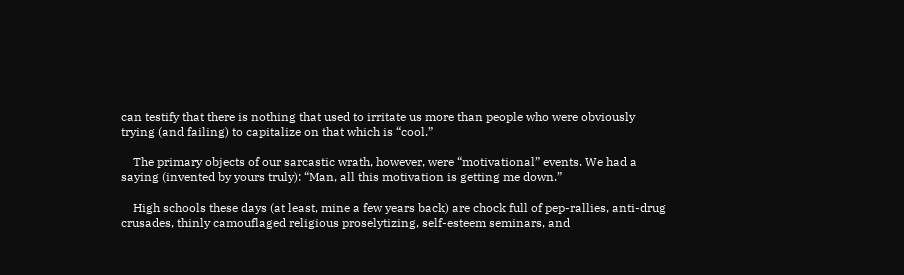can testify that there is nothing that used to irritate us more than people who were obviously trying (and failing) to capitalize on that which is “cool.”

    The primary objects of our sarcastic wrath, however, were “motivational” events. We had a saying (invented by yours truly): “Man, all this motivation is getting me down.”

    High schools these days (at least, mine a few years back) are chock full of pep-rallies, anti-drug crusades, thinly camouflaged religious proselytizing, self-esteem seminars, and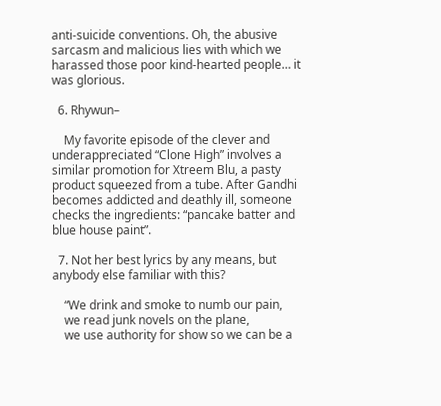anti-suicide conventions. Oh, the abusive sarcasm and malicious lies with which we harassed those poor kind-hearted people… it was glorious.

  6. Rhywun–

    My favorite episode of the clever and underappreciated “Clone High” involves a similar promotion for Xtreem Blu, a pasty product squeezed from a tube. After Gandhi becomes addicted and deathly ill, someone checks the ingredients: “pancake batter and blue house paint”.

  7. Not her best lyrics by any means, but anybody else familiar with this?

    “We drink and smoke to numb our pain,
    we read junk novels on the plane,
    we use authority for show so we can be a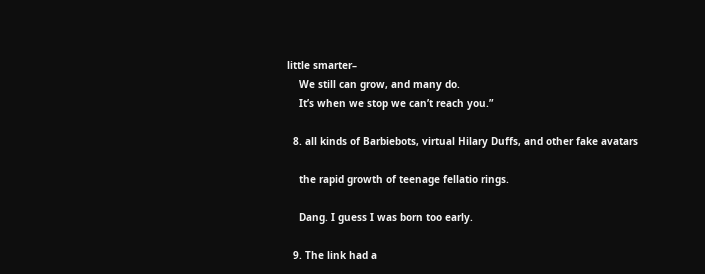little smarter–
    We still can grow, and many do.
    It’s when we stop we can’t reach you.”

  8. all kinds of Barbiebots, virtual Hilary Duffs, and other fake avatars

    the rapid growth of teenage fellatio rings.

    Dang. I guess I was born too early.

  9. The link had a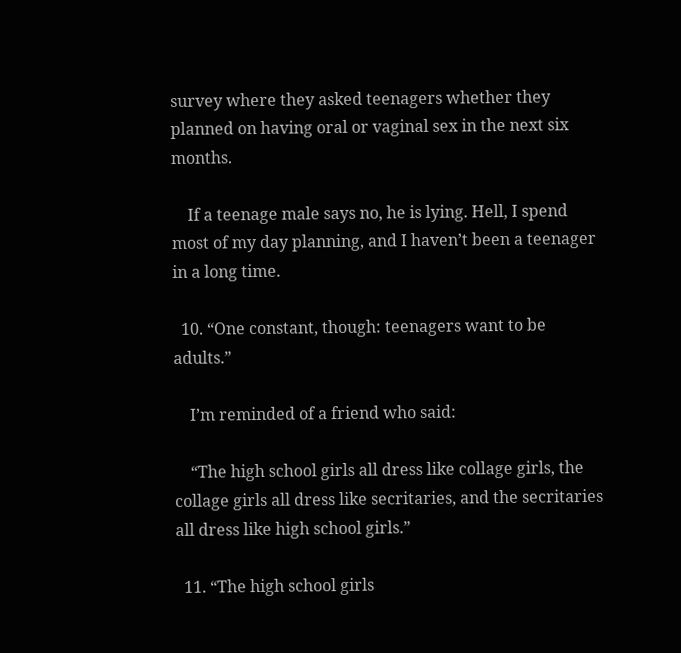survey where they asked teenagers whether they planned on having oral or vaginal sex in the next six months.

    If a teenage male says no, he is lying. Hell, I spend most of my day planning, and I haven’t been a teenager in a long time.

  10. “One constant, though: teenagers want to be adults.”

    I’m reminded of a friend who said:

    “The high school girls all dress like collage girls, the collage girls all dress like secritaries, and the secritaries all dress like high school girls.”

  11. “The high school girls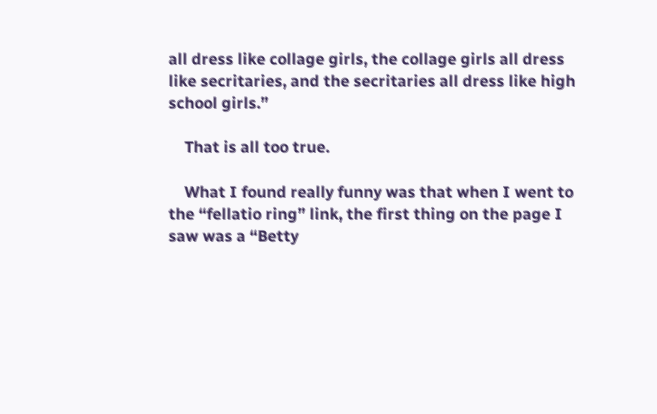all dress like collage girls, the collage girls all dress like secritaries, and the secritaries all dress like high school girls.”

    That is all too true.

    What I found really funny was that when I went to the “fellatio ring” link, the first thing on the page I saw was a “Betty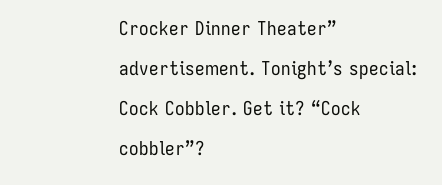Crocker Dinner Theater” advertisement. Tonight’s special: Cock Cobbler. Get it? “Cock cobbler”?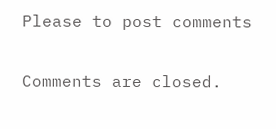Please to post comments

Comments are closed.